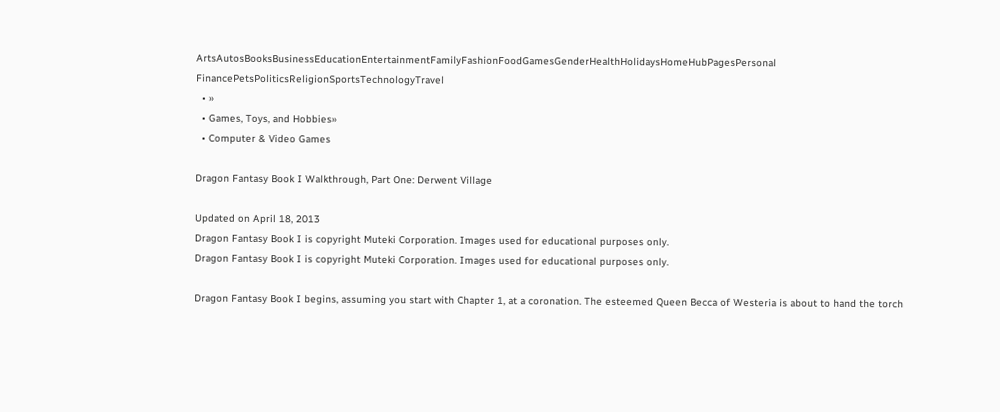ArtsAutosBooksBusinessEducationEntertainmentFamilyFashionFoodGamesGenderHealthHolidaysHomeHubPagesPersonal FinancePetsPoliticsReligionSportsTechnologyTravel
  • »
  • Games, Toys, and Hobbies»
  • Computer & Video Games

Dragon Fantasy Book I Walkthrough, Part One: Derwent Village

Updated on April 18, 2013
Dragon Fantasy Book I is copyright Muteki Corporation. Images used for educational purposes only.
Dragon Fantasy Book I is copyright Muteki Corporation. Images used for educational purposes only.

Dragon Fantasy Book I begins, assuming you start with Chapter 1, at a coronation. The esteemed Queen Becca of Westeria is about to hand the torch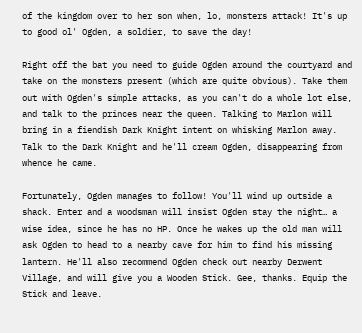of the kingdom over to her son when, lo, monsters attack! It's up to good ol' Ogden, a soldier, to save the day!

Right off the bat you need to guide Ogden around the courtyard and take on the monsters present (which are quite obvious). Take them out with Ogden's simple attacks, as you can't do a whole lot else, and talk to the princes near the queen. Talking to Marlon will bring in a fiendish Dark Knight intent on whisking Marlon away. Talk to the Dark Knight and he'll cream Ogden, disappearing from whence he came.

Fortunately, Ogden manages to follow! You'll wind up outside a shack. Enter and a woodsman will insist Ogden stay the night… a wise idea, since he has no HP. Once he wakes up the old man will ask Ogden to head to a nearby cave for him to find his missing lantern. He'll also recommend Ogden check out nearby Derwent Village, and will give you a Wooden Stick. Gee, thanks. Equip the Stick and leave.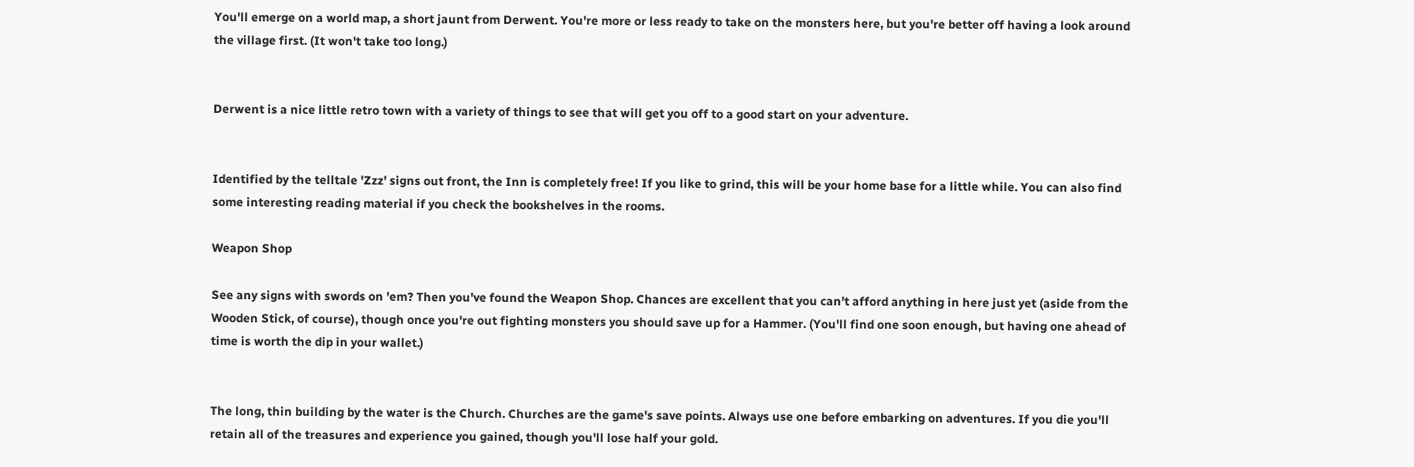You'll emerge on a world map, a short jaunt from Derwent. You're more or less ready to take on the monsters here, but you're better off having a look around the village first. (It won't take too long.)


Derwent is a nice little retro town with a variety of things to see that will get you off to a good start on your adventure.


Identified by the telltale 'Zzz' signs out front, the Inn is completely free! If you like to grind, this will be your home base for a little while. You can also find some interesting reading material if you check the bookshelves in the rooms.

Weapon Shop

See any signs with swords on 'em? Then you've found the Weapon Shop. Chances are excellent that you can't afford anything in here just yet (aside from the Wooden Stick, of course), though once you're out fighting monsters you should save up for a Hammer. (You'll find one soon enough, but having one ahead of time is worth the dip in your wallet.)


The long, thin building by the water is the Church. Churches are the game's save points. Always use one before embarking on adventures. If you die you'll retain all of the treasures and experience you gained, though you'll lose half your gold.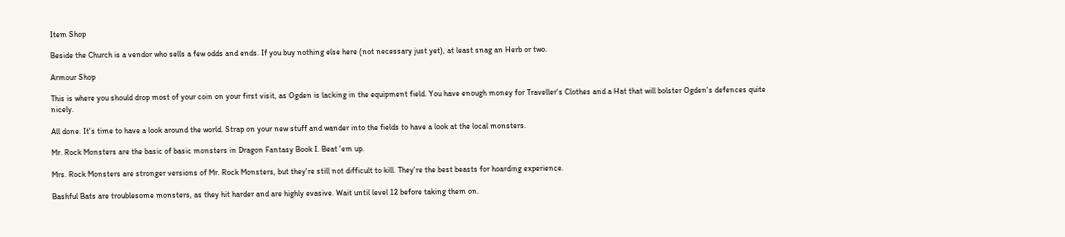Item Shop

Beside the Church is a vendor who sells a few odds and ends. If you buy nothing else here (not necessary just yet), at least snag an Herb or two.

Armour Shop

This is where you should drop most of your coin on your first visit, as Ogden is lacking in the equipment field. You have enough money for Traveller's Clothes and a Hat that will bolster Ogden's defences quite nicely.

All done. It's time to have a look around the world. Strap on your new stuff and wander into the fields to have a look at the local monsters.

Mr. Rock Monsters are the basic of basic monsters in Dragon Fantasy Book I. Beat 'em up.

Mrs. Rock Monsters are stronger versions of Mr. Rock Monsters, but they're still not difficult to kill. They're the best beasts for hoarding experience.

Bashful Bats are troublesome monsters, as they hit harder and are highly evasive. Wait until level 12 before taking them on.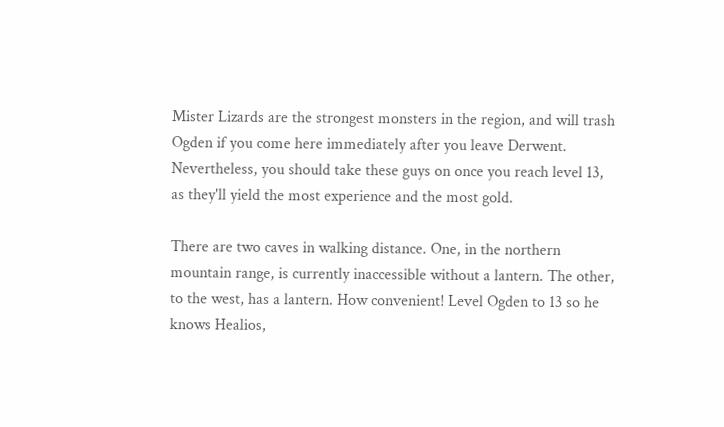Mister Lizards are the strongest monsters in the region, and will trash Ogden if you come here immediately after you leave Derwent. Nevertheless, you should take these guys on once you reach level 13, as they'll yield the most experience and the most gold.

There are two caves in walking distance. One, in the northern mountain range, is currently inaccessible without a lantern. The other, to the west, has a lantern. How convenient! Level Ogden to 13 so he knows Healios,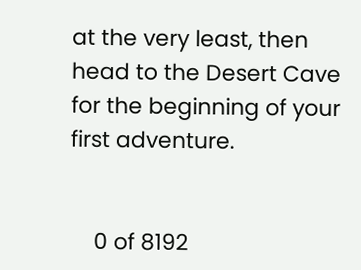at the very least, then head to the Desert Cave for the beginning of your first adventure.


    0 of 8192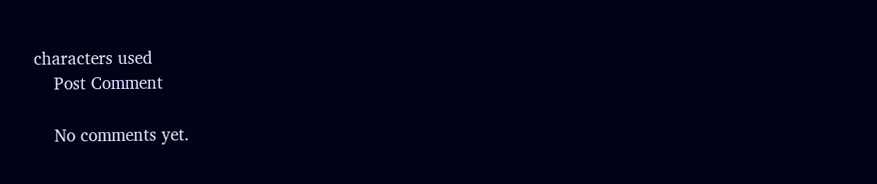characters used
    Post Comment

    No comments yet.